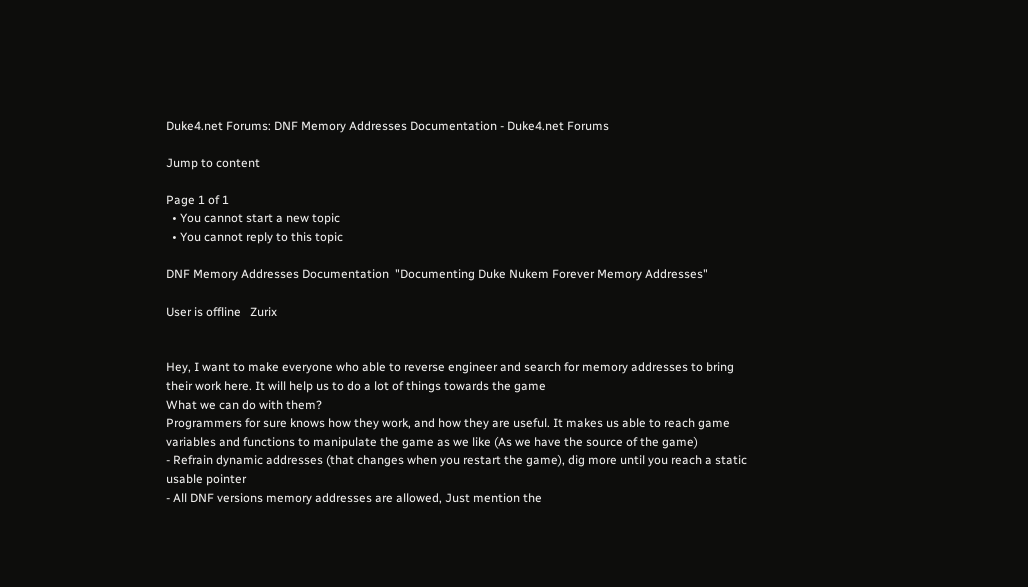Duke4.net Forums: DNF Memory Addresses Documentation - Duke4.net Forums

Jump to content

Page 1 of 1
  • You cannot start a new topic
  • You cannot reply to this topic

DNF Memory Addresses Documentation  "Documenting Duke Nukem Forever Memory Addresses"

User is offline   Zurix


Hey, I want to make everyone who able to reverse engineer and search for memory addresses to bring their work here. It will help us to do a lot of things towards the game
What we can do with them?
Programmers for sure knows how they work, and how they are useful. It makes us able to reach game variables and functions to manipulate the game as we like (As we have the source of the game)
- Refrain dynamic addresses (that changes when you restart the game), dig more until you reach a static usable pointer
- All DNF versions memory addresses are allowed, Just mention the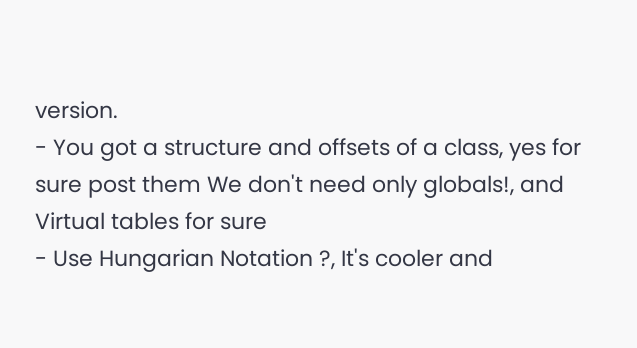version.
- You got a structure and offsets of a class, yes for sure post them We don't need only globals!, and Virtual tables for sure
- Use Hungarian Notation ?, It's cooler and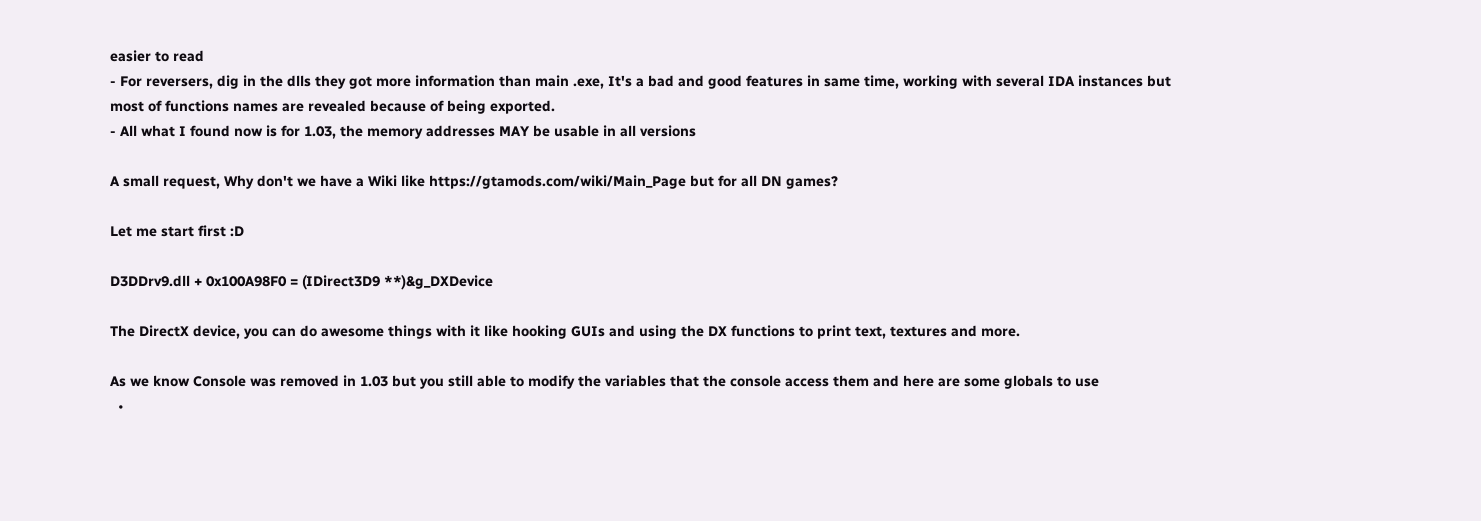easier to read
- For reversers, dig in the dlls they got more information than main .exe, It's a bad and good features in same time, working with several IDA instances but most of functions names are revealed because of being exported.
- All what I found now is for 1.03, the memory addresses MAY be usable in all versions

A small request, Why don't we have a Wiki like https://gtamods.com/wiki/Main_Page but for all DN games?

Let me start first :D

D3DDrv9.dll + 0x100A98F0 = (IDirect3D9 **)&g_DXDevice

The DirectX device, you can do awesome things with it like hooking GUIs and using the DX functions to print text, textures and more.

As we know Console was removed in 1.03 but you still able to modify the variables that the console access them and here are some globals to use
  •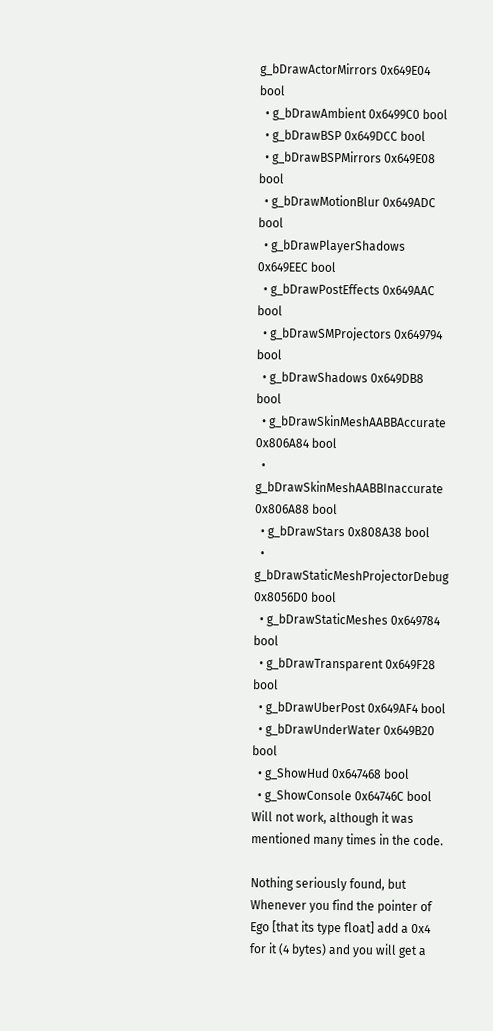g_bDrawActorMirrors 0x649E04 bool
  • g_bDrawAmbient 0x6499C0 bool
  • g_bDrawBSP 0x649DCC bool
  • g_bDrawBSPMirrors 0x649E08 bool
  • g_bDrawMotionBlur 0x649ADC bool
  • g_bDrawPlayerShadows 0x649EEC bool
  • g_bDrawPostEffects 0x649AAC bool
  • g_bDrawSMProjectors 0x649794 bool
  • g_bDrawShadows 0x649DB8 bool
  • g_bDrawSkinMeshAABBAccurate 0x806A84 bool
  • g_bDrawSkinMeshAABBInaccurate 0x806A88 bool
  • g_bDrawStars 0x808A38 bool
  • g_bDrawStaticMeshProjectorDebug 0x8056D0 bool
  • g_bDrawStaticMeshes 0x649784 bool
  • g_bDrawTransparent 0x649F28 bool
  • g_bDrawUberPost 0x649AF4 bool
  • g_bDrawUnderWater 0x649B20 bool
  • g_ShowHud 0x647468 bool
  • g_ShowConsole 0x64746C bool Will not work, although it was mentioned many times in the code.

Nothing seriously found, but Whenever you find the pointer of Ego [that its type float] add a 0x4 for it (4 bytes) and you will get a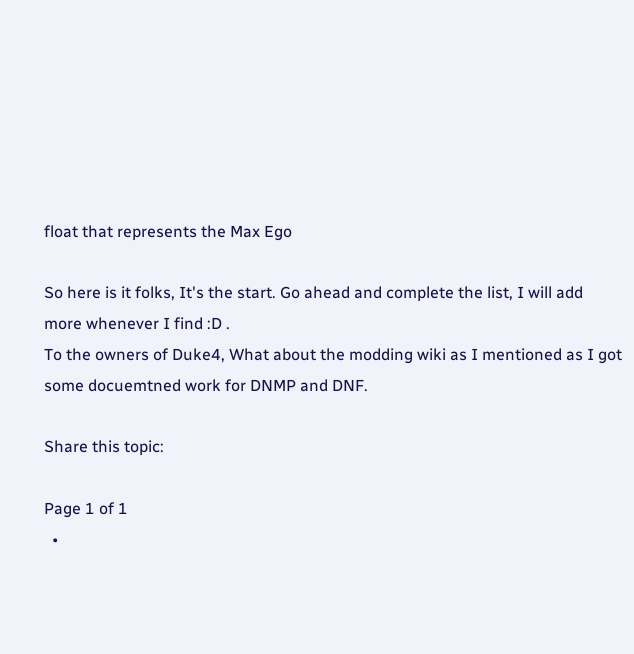float that represents the Max Ego

So here is it folks, It's the start. Go ahead and complete the list, I will add more whenever I find :D .
To the owners of Duke4, What about the modding wiki as I mentioned as I got some docuemtned work for DNMP and DNF.

Share this topic:

Page 1 of 1
  •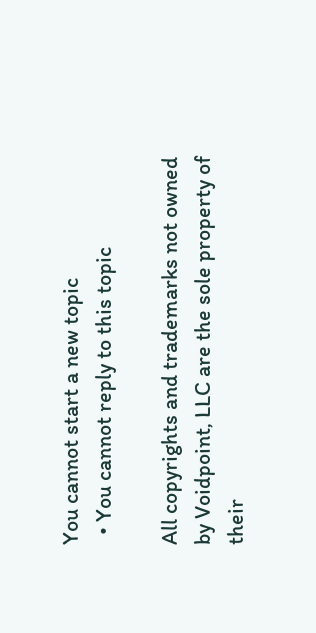You cannot start a new topic
  • You cannot reply to this topic

All copyrights and trademarks not owned by Voidpoint, LLC are the sole property of their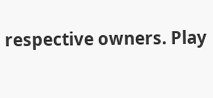respective owners. Play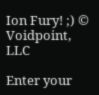Ion Fury! ;) © Voidpoint, LLC

Enter your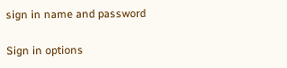sign in name and password

Sign in options